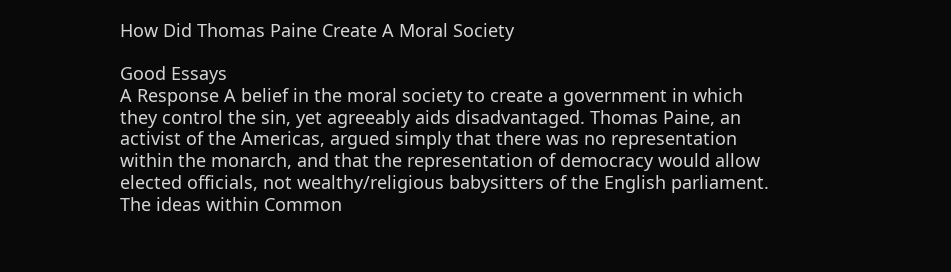How Did Thomas Paine Create A Moral Society

Good Essays
A Response A belief in the moral society to create a government in which they control the sin, yet agreeably aids disadvantaged. Thomas Paine, an activist of the Americas, argued simply that there was no representation within the monarch, and that the representation of democracy would allow elected officials, not wealthy/religious babysitters of the English parliament. The ideas within Common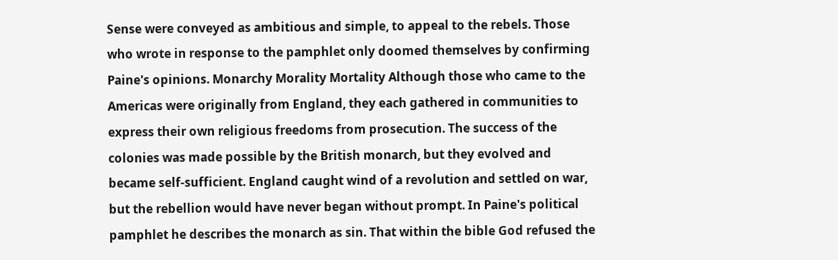Sense were conveyed as ambitious and simple, to appeal to the rebels. Those who wrote in response to the pamphlet only doomed themselves by confirming Paine's opinions. Monarchy Morality Mortality Although those who came to the Americas were originally from England, they each gathered in communities to express their own religious freedoms from prosecution. The success of the colonies was made possible by the British monarch, but they evolved and became self-sufficient. England caught wind of a revolution and settled on war, but the rebellion would have never began without prompt. In Paine's political pamphlet he describes the monarch as sin. That within the bible God refused the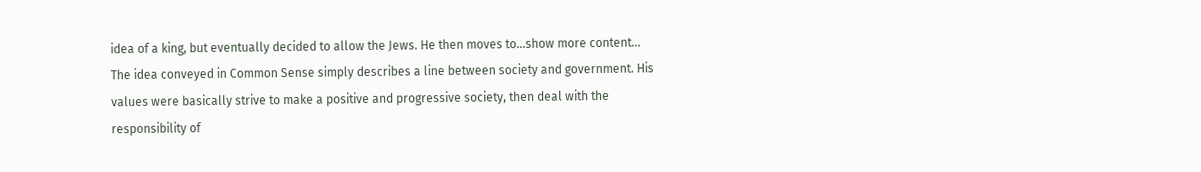idea of a king, but eventually decided to allow the Jews. He then moves to…show more content…
The idea conveyed in Common Sense simply describes a line between society and government. His values were basically strive to make a positive and progressive society, then deal with the responsibility of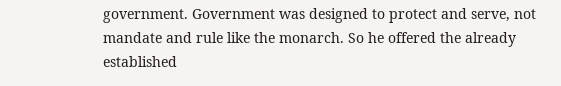government. Government was designed to protect and serve, not mandate and rule like the monarch. So he offered the already established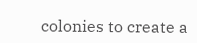colonies to create a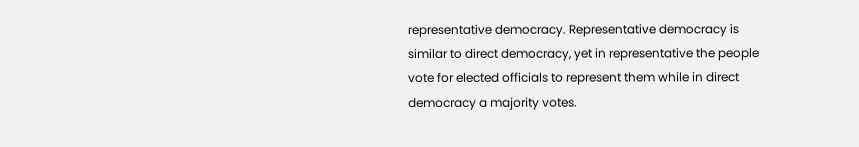representative democracy. Representative democracy is similar to direct democracy, yet in representative the people vote for elected officials to represent them while in direct democracy a majority votes.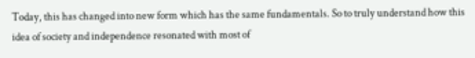Today, this has changed into new form which has the same fundamentals. So to truly understand how this idea of society and independence resonated with most of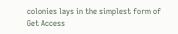colonies lays in the simplest form of
Get Access